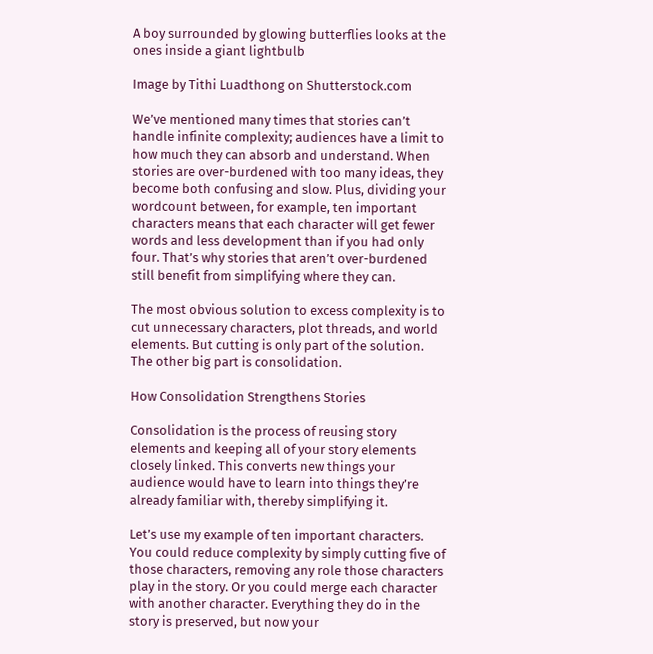A boy surrounded by glowing butterflies looks at the ones inside a giant lightbulb

Image by Tithi Luadthong on Shutterstock.com

We’ve mentioned many times that stories can’t handle infinite complexity; audiences have a limit to how much they can absorb and understand. When stories are over-burdened with too many ideas, they become both confusing and slow. Plus, dividing your wordcount between, for example, ten important characters means that each character will get fewer words and less development than if you had only four. That’s why stories that aren’t over-burdened still benefit from simplifying where they can.

The most obvious solution to excess complexity is to cut unnecessary characters, plot threads, and world elements. But cutting is only part of the solution. The other big part is consolidation.

How Consolidation Strengthens Stories

Consolidation is the process of reusing story elements and keeping all of your story elements closely linked. This converts new things your audience would have to learn into things they’re already familiar with, thereby simplifying it.

Let’s use my example of ten important characters. You could reduce complexity by simply cutting five of those characters, removing any role those characters play in the story. Or you could merge each character with another character. Everything they do in the story is preserved, but now your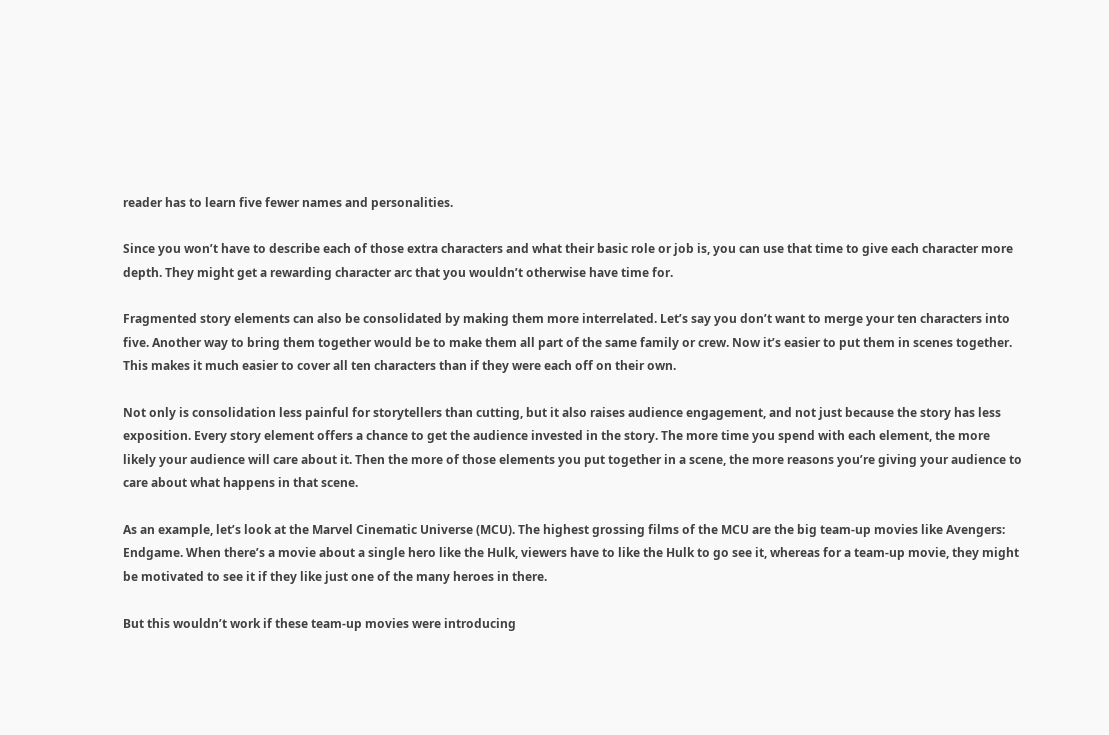reader has to learn five fewer names and personalities.

Since you won’t have to describe each of those extra characters and what their basic role or job is, you can use that time to give each character more depth. They might get a rewarding character arc that you wouldn’t otherwise have time for.

Fragmented story elements can also be consolidated by making them more interrelated. Let’s say you don’t want to merge your ten characters into five. Another way to bring them together would be to make them all part of the same family or crew. Now it’s easier to put them in scenes together. This makes it much easier to cover all ten characters than if they were each off on their own.

Not only is consolidation less painful for storytellers than cutting, but it also raises audience engagement, and not just because the story has less exposition. Every story element offers a chance to get the audience invested in the story. The more time you spend with each element, the more likely your audience will care about it. Then the more of those elements you put together in a scene, the more reasons you’re giving your audience to care about what happens in that scene.

As an example, let’s look at the Marvel Cinematic Universe (MCU). The highest grossing films of the MCU are the big team-up movies like Avengers: Endgame. When there’s a movie about a single hero like the Hulk, viewers have to like the Hulk to go see it, whereas for a team-up movie, they might be motivated to see it if they like just one of the many heroes in there.

But this wouldn’t work if these team-up movies were introducing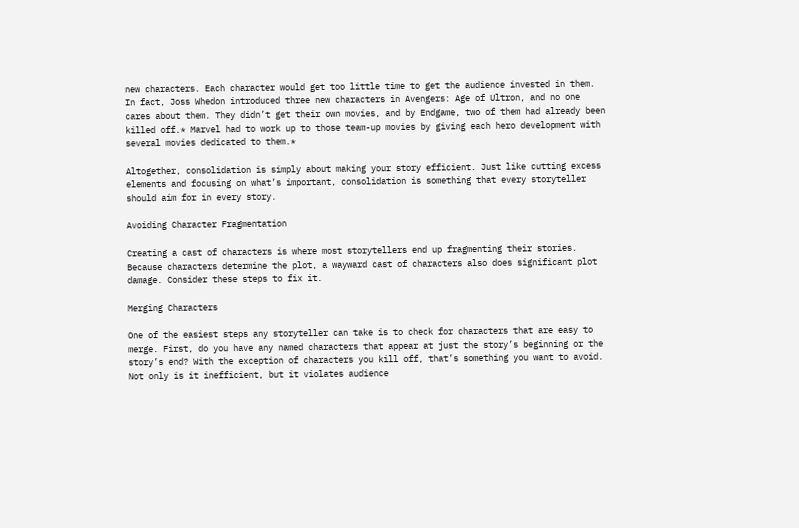new characters. Each character would get too little time to get the audience invested in them. In fact, Joss Whedon introduced three new characters in Avengers: Age of Ultron, and no one cares about them. They didn’t get their own movies, and by Endgame, two of them had already been killed off.* Marvel had to work up to those team-up movies by giving each hero development with several movies dedicated to them.*

Altogether, consolidation is simply about making your story efficient. Just like cutting excess elements and focusing on what’s important, consolidation is something that every storyteller should aim for in every story.

Avoiding Character Fragmentation

Creating a cast of characters is where most storytellers end up fragmenting their stories. Because characters determine the plot, a wayward cast of characters also does significant plot damage. Consider these steps to fix it.

Merging Characters

One of the easiest steps any storyteller can take is to check for characters that are easy to merge. First, do you have any named characters that appear at just the story’s beginning or the story’s end? With the exception of characters you kill off, that’s something you want to avoid. Not only is it inefficient, but it violates audience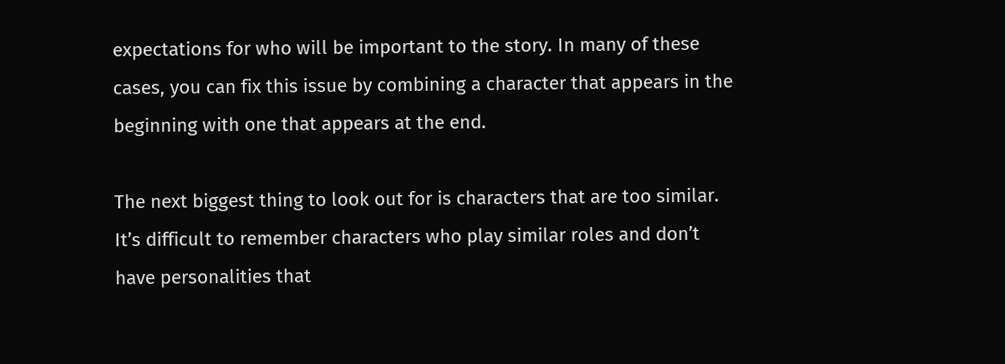expectations for who will be important to the story. In many of these cases, you can fix this issue by combining a character that appears in the beginning with one that appears at the end.

The next biggest thing to look out for is characters that are too similar. It’s difficult to remember characters who play similar roles and don’t have personalities that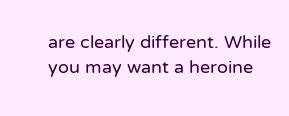are clearly different. While you may want a heroine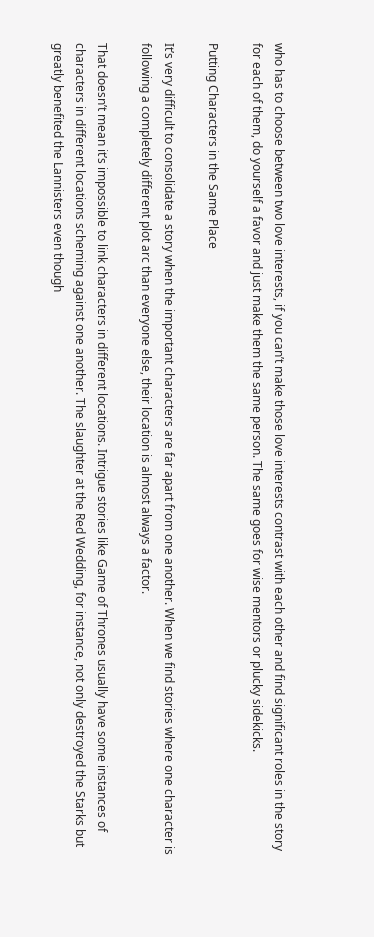who has to choose between two love interests, if you can’t make those love interests contrast with each other and find significant roles in the story for each of them, do yourself a favor and just make them the same person. The same goes for wise mentors or plucky sidekicks.

Putting Characters in the Same Place

It’s very difficult to consolidate a story when the important characters are far apart from one another. When we find stories where one character is following a completely different plot arc than everyone else, their location is almost always a factor.

That doesn’t mean it’s impossible to link characters in different locations. Intrigue stories like Game of Thrones usually have some instances of characters in different locations scheming against one another. The slaughter at the Red Wedding, for instance, not only destroyed the Starks but greatly benefited the Lannisters even though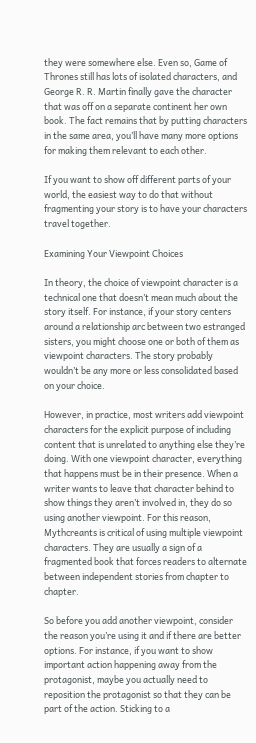they were somewhere else. Even so, Game of Thrones still has lots of isolated characters, and George R. R. Martin finally gave the character that was off on a separate continent her own book. The fact remains that by putting characters in the same area, you’ll have many more options for making them relevant to each other.

If you want to show off different parts of your world, the easiest way to do that without fragmenting your story is to have your characters travel together.

Examining Your Viewpoint Choices

In theory, the choice of viewpoint character is a technical one that doesn’t mean much about the story itself. For instance, if your story centers around a relationship arc between two estranged sisters, you might choose one or both of them as viewpoint characters. The story probably wouldn’t be any more or less consolidated based on your choice.

However, in practice, most writers add viewpoint characters for the explicit purpose of including content that is unrelated to anything else they’re doing. With one viewpoint character, everything that happens must be in their presence. When a writer wants to leave that character behind to show things they aren’t involved in, they do so using another viewpoint. For this reason, Mythcreants is critical of using multiple viewpoint characters. They are usually a sign of a fragmented book that forces readers to alternate between independent stories from chapter to chapter.

So before you add another viewpoint, consider the reason you’re using it and if there are better options. For instance, if you want to show important action happening away from the protagonist, maybe you actually need to reposition the protagonist so that they can be part of the action. Sticking to a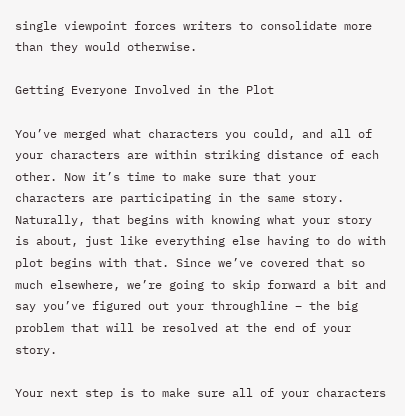single viewpoint forces writers to consolidate more than they would otherwise.

Getting Everyone Involved in the Plot

You’ve merged what characters you could, and all of your characters are within striking distance of each other. Now it’s time to make sure that your characters are participating in the same story. Naturally, that begins with knowing what your story is about, just like everything else having to do with plot begins with that. Since we’ve covered that so much elsewhere, we’re going to skip forward a bit and say you’ve figured out your throughline – the big problem that will be resolved at the end of your story.

Your next step is to make sure all of your characters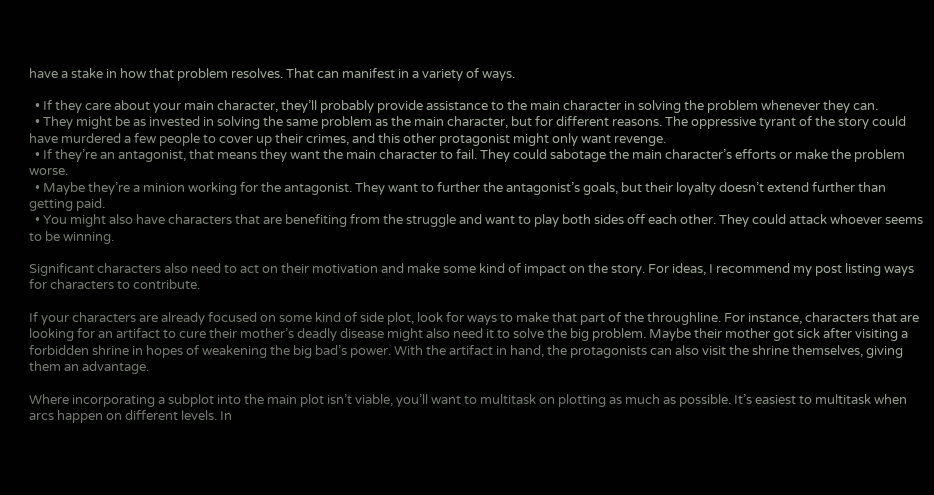have a stake in how that problem resolves. That can manifest in a variety of ways.

  • If they care about your main character, they’ll probably provide assistance to the main character in solving the problem whenever they can.
  • They might be as invested in solving the same problem as the main character, but for different reasons. The oppressive tyrant of the story could have murdered a few people to cover up their crimes, and this other protagonist might only want revenge.
  • If they’re an antagonist, that means they want the main character to fail. They could sabotage the main character’s efforts or make the problem worse.
  • Maybe they’re a minion working for the antagonist. They want to further the antagonist’s goals, but their loyalty doesn’t extend further than getting paid.
  • You might also have characters that are benefiting from the struggle and want to play both sides off each other. They could attack whoever seems to be winning.

Significant characters also need to act on their motivation and make some kind of impact on the story. For ideas, I recommend my post listing ways for characters to contribute.

If your characters are already focused on some kind of side plot, look for ways to make that part of the throughline. For instance, characters that are looking for an artifact to cure their mother’s deadly disease might also need it to solve the big problem. Maybe their mother got sick after visiting a forbidden shrine in hopes of weakening the big bad’s power. With the artifact in hand, the protagonists can also visit the shrine themselves, giving them an advantage.

Where incorporating a subplot into the main plot isn’t viable, you’ll want to multitask on plotting as much as possible. It’s easiest to multitask when arcs happen on different levels. In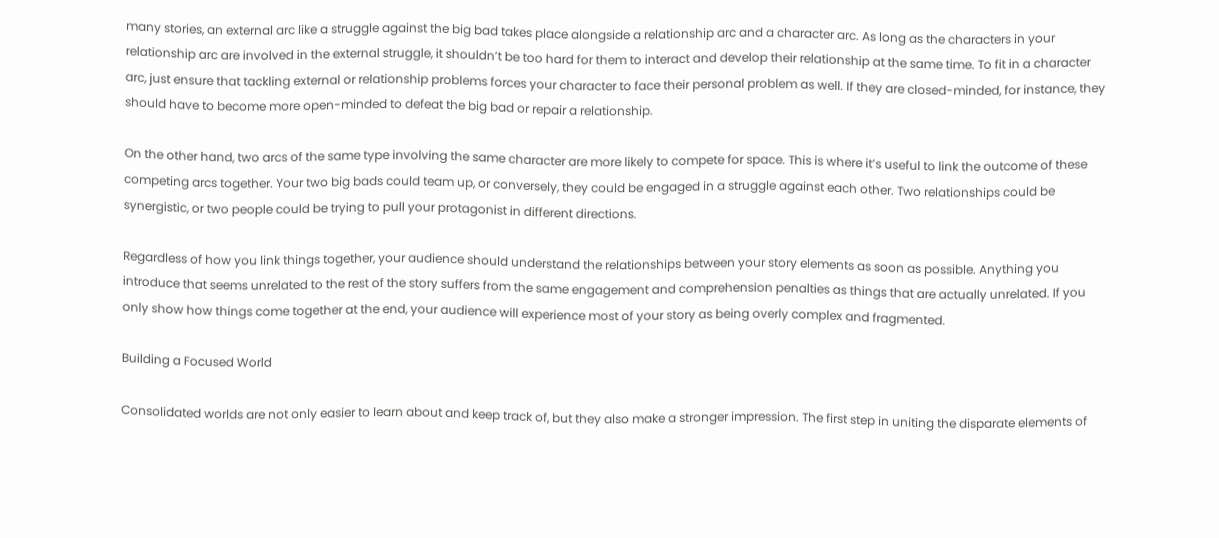many stories, an external arc like a struggle against the big bad takes place alongside a relationship arc and a character arc. As long as the characters in your relationship arc are involved in the external struggle, it shouldn’t be too hard for them to interact and develop their relationship at the same time. To fit in a character arc, just ensure that tackling external or relationship problems forces your character to face their personal problem as well. If they are closed-minded, for instance, they should have to become more open-minded to defeat the big bad or repair a relationship.

On the other hand, two arcs of the same type involving the same character are more likely to compete for space. This is where it’s useful to link the outcome of these competing arcs together. Your two big bads could team up, or conversely, they could be engaged in a struggle against each other. Two relationships could be synergistic, or two people could be trying to pull your protagonist in different directions.

Regardless of how you link things together, your audience should understand the relationships between your story elements as soon as possible. Anything you introduce that seems unrelated to the rest of the story suffers from the same engagement and comprehension penalties as things that are actually unrelated. If you only show how things come together at the end, your audience will experience most of your story as being overly complex and fragmented.

Building a Focused World

Consolidated worlds are not only easier to learn about and keep track of, but they also make a stronger impression. The first step in uniting the disparate elements of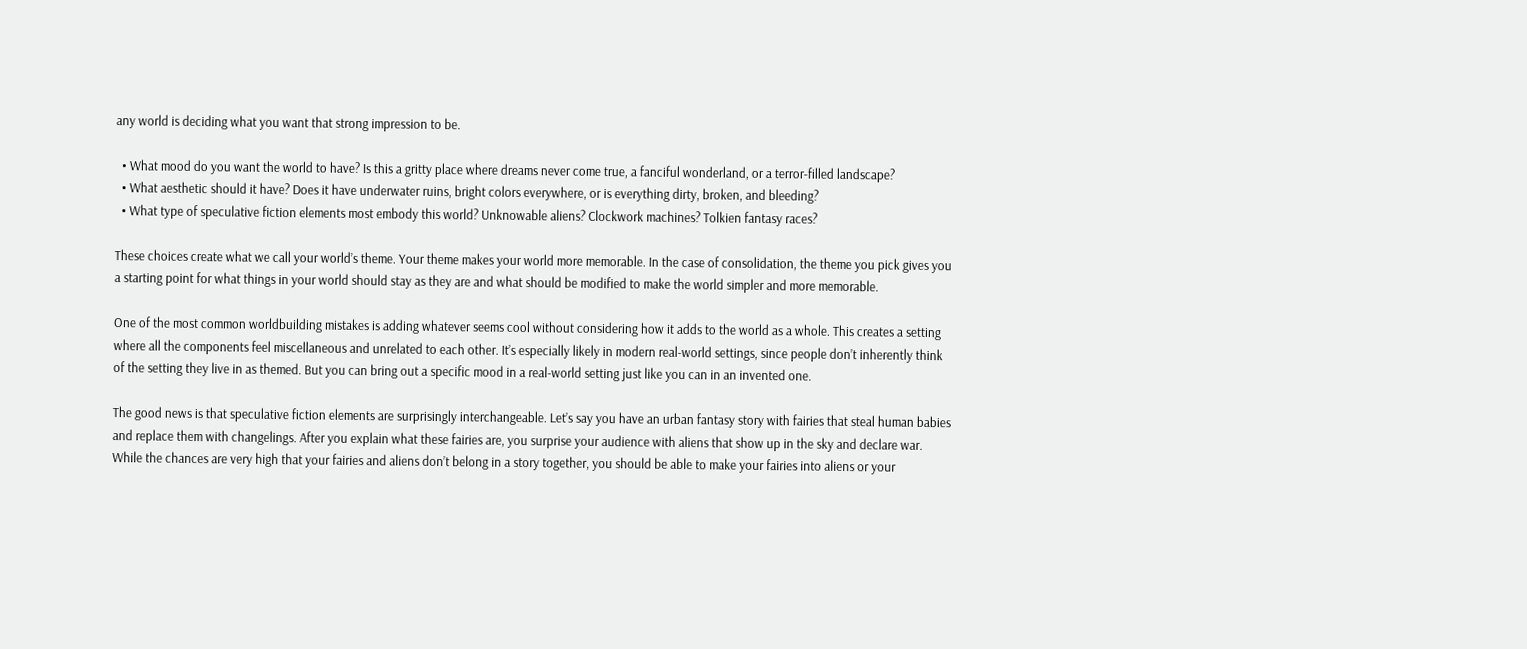any world is deciding what you want that strong impression to be.

  • What mood do you want the world to have? Is this a gritty place where dreams never come true, a fanciful wonderland, or a terror-filled landscape?
  • What aesthetic should it have? Does it have underwater ruins, bright colors everywhere, or is everything dirty, broken, and bleeding?
  • What type of speculative fiction elements most embody this world? Unknowable aliens? Clockwork machines? Tolkien fantasy races?

These choices create what we call your world’s theme. Your theme makes your world more memorable. In the case of consolidation, the theme you pick gives you a starting point for what things in your world should stay as they are and what should be modified to make the world simpler and more memorable.

One of the most common worldbuilding mistakes is adding whatever seems cool without considering how it adds to the world as a whole. This creates a setting where all the components feel miscellaneous and unrelated to each other. It’s especially likely in modern real-world settings, since people don’t inherently think of the setting they live in as themed. But you can bring out a specific mood in a real-world setting just like you can in an invented one.

The good news is that speculative fiction elements are surprisingly interchangeable. Let’s say you have an urban fantasy story with fairies that steal human babies and replace them with changelings. After you explain what these fairies are, you surprise your audience with aliens that show up in the sky and declare war. While the chances are very high that your fairies and aliens don’t belong in a story together, you should be able to make your fairies into aliens or your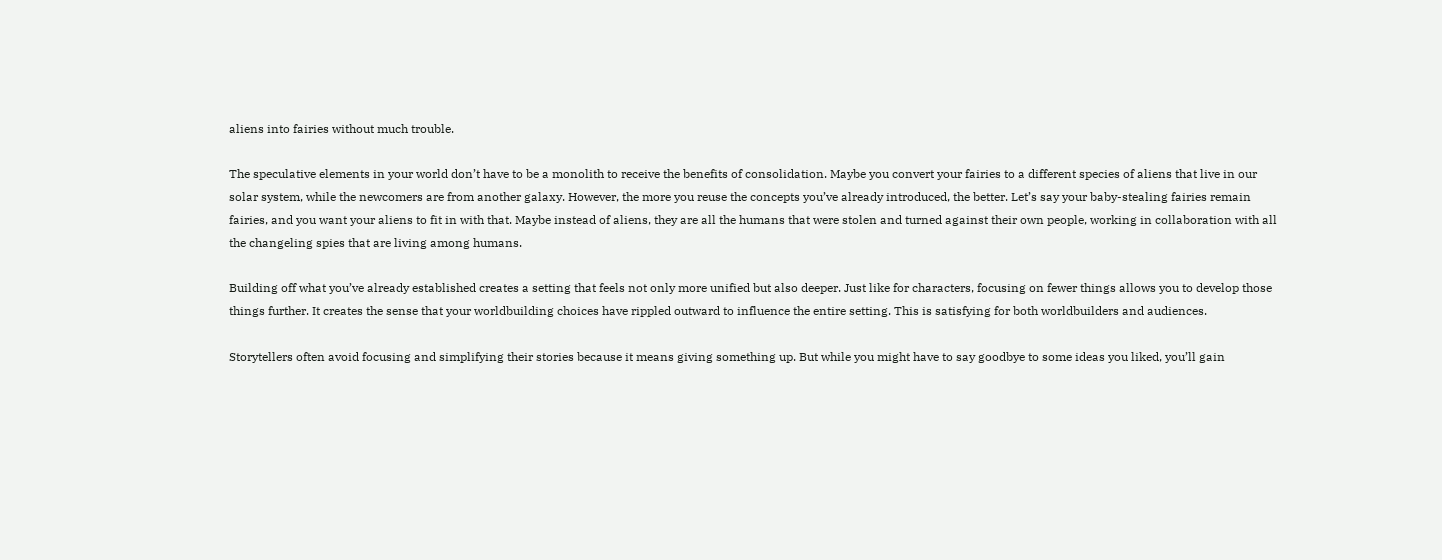aliens into fairies without much trouble.

The speculative elements in your world don’t have to be a monolith to receive the benefits of consolidation. Maybe you convert your fairies to a different species of aliens that live in our solar system, while the newcomers are from another galaxy. However, the more you reuse the concepts you’ve already introduced, the better. Let’s say your baby-stealing fairies remain fairies, and you want your aliens to fit in with that. Maybe instead of aliens, they are all the humans that were stolen and turned against their own people, working in collaboration with all the changeling spies that are living among humans.

Building off what you’ve already established creates a setting that feels not only more unified but also deeper. Just like for characters, focusing on fewer things allows you to develop those things further. It creates the sense that your worldbuilding choices have rippled outward to influence the entire setting. This is satisfying for both worldbuilders and audiences.

Storytellers often avoid focusing and simplifying their stories because it means giving something up. But while you might have to say goodbye to some ideas you liked, you’ll gain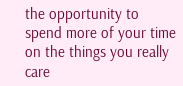the opportunity to spend more of your time on the things you really care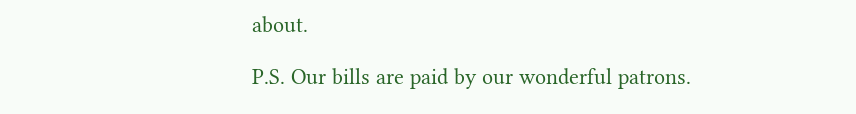about.

P.S. Our bills are paid by our wonderful patrons.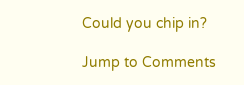Could you chip in?

Jump to Comments